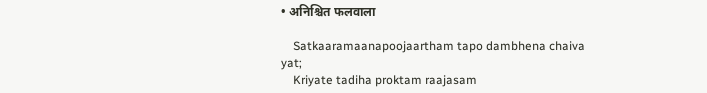• अनिश्चित फलवाला

    Satkaaramaanapoojaartham tapo dambhena chaiva yat;
    Kriyate tadiha proktam raajasam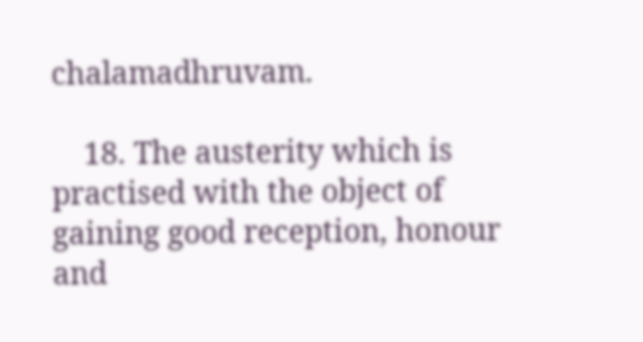chalamadhruvam.

    18. The austerity which is practised with the object of gaining good reception, honour and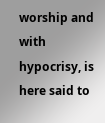worship and with hypocrisy, is here said to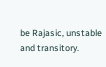be Rajasic, unstable and transitory.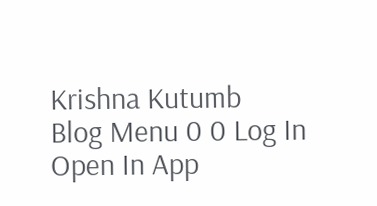Krishna Kutumb
Blog Menu 0 0 Log In
Open In App